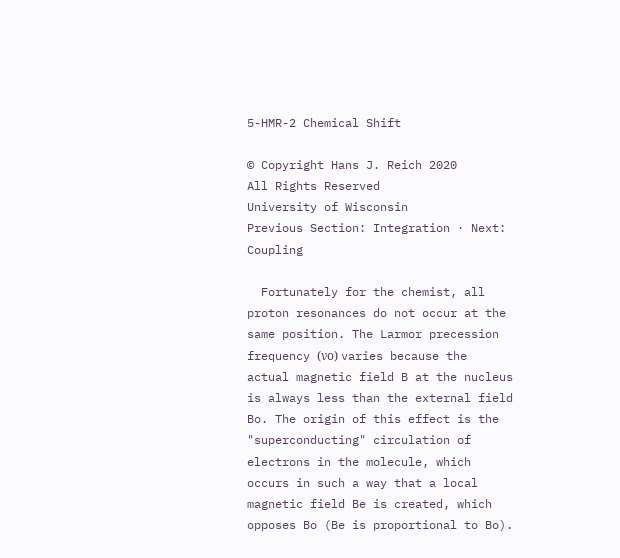5-HMR-2 Chemical Shift

© Copyright Hans J. Reich 2020
All Rights Reserved
University of Wisconsin
Previous Section: Integration · Next: Coupling

  Fortunately for the chemist, all proton resonances do not occur at the same position. The Larmor precession frequency (νo) varies because the actual magnetic field B at the nucleus is always less than the external field Bo. The origin of this effect is the "superconducting" circulation of electrons in the molecule, which occurs in such a way that a local magnetic field Be is created, which opposes Bo (Be is proportional to Bo).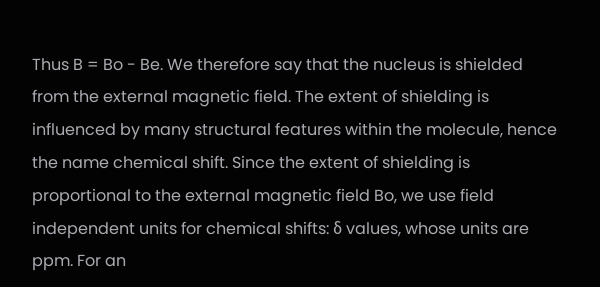Thus B = Bo - Be. We therefore say that the nucleus is shielded from the external magnetic field. The extent of shielding is influenced by many structural features within the molecule, hence the name chemical shift. Since the extent of shielding is proportional to the external magnetic field Bo, we use field independent units for chemical shifts: δ values, whose units are ppm. For an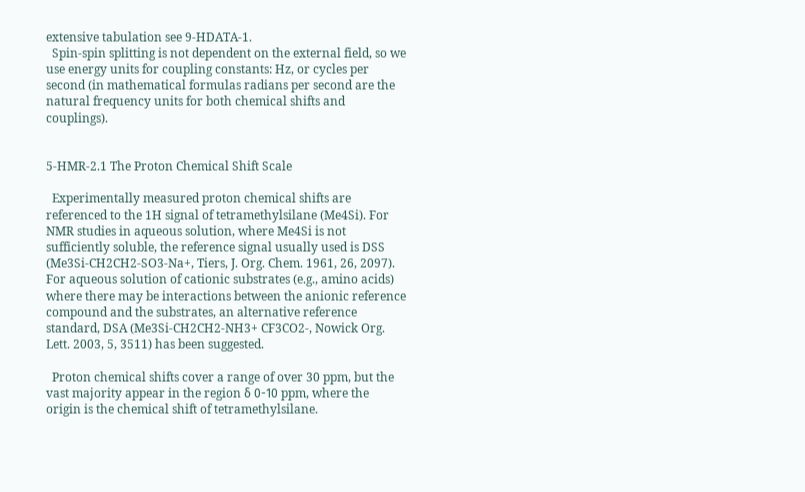extensive tabulation see 9-HDATA-1.
  Spin-spin splitting is not dependent on the external field, so we use energy units for coupling constants: Hz, or cycles per second (in mathematical formulas radians per second are the natural frequency units for both chemical shifts and couplings).


5-HMR-2.1 The Proton Chemical Shift Scale

  Experimentally measured proton chemical shifts are referenced to the 1H signal of tetramethylsilane (Me4Si). For NMR studies in aqueous solution, where Me4Si is not sufficiently soluble, the reference signal usually used is DSS (Me3Si-CH2CH2-SO3-Na+, Tiers, J. Org. Chem. 1961, 26, 2097). For aqueous solution of cationic substrates (e.g., amino acids) where there may be interactions between the anionic reference compound and the substrates, an alternative reference standard, DSA (Me3Si-CH2CH2-NH3+ CF3CO2-, Nowick Org. Lett. 2003, 5, 3511) has been suggested.

  Proton chemical shifts cover a range of over 30 ppm, but the vast majority appear in the region δ 0-10 ppm, where the origin is the chemical shift of tetramethylsilane.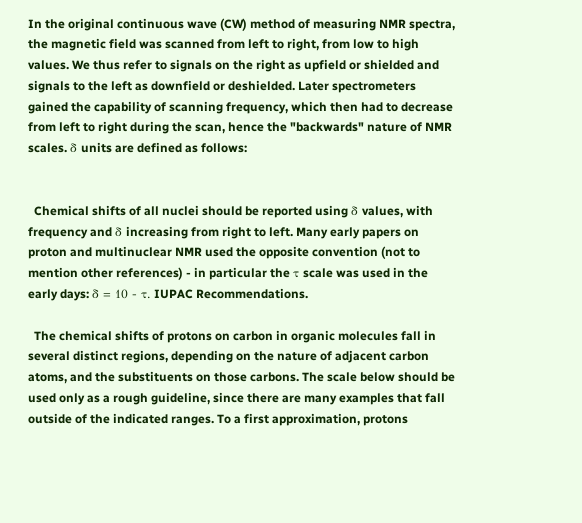In the original continuous wave (CW) method of measuring NMR spectra, the magnetic field was scanned from left to right, from low to high values. We thus refer to signals on the right as upfield or shielded and signals to the left as downfield or deshielded. Later spectrometers gained the capability of scanning frequency, which then had to decrease from left to right during the scan, hence the "backwards" nature of NMR scales. δ units are defined as follows:


  Chemical shifts of all nuclei should be reported using δ values, with frequency and δ increasing from right to left. Many early papers on proton and multinuclear NMR used the opposite convention (not to mention other references) - in particular the τ scale was used in the early days: δ = 10 - τ. IUPAC Recommendations.

  The chemical shifts of protons on carbon in organic molecules fall in several distinct regions, depending on the nature of adjacent carbon atoms, and the substituents on those carbons. The scale below should be used only as a rough guideline, since there are many examples that fall outside of the indicated ranges. To a first approximation, protons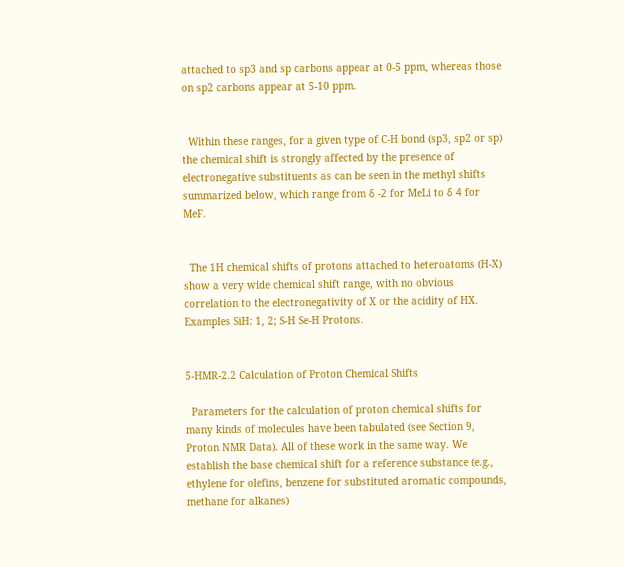attached to sp3 and sp carbons appear at 0-5 ppm, whereas those on sp2 carbons appear at 5-10 ppm.


  Within these ranges, for a given type of C-H bond (sp3, sp2 or sp) the chemical shift is strongly affected by the presence of electronegative substituents as can be seen in the methyl shifts summarized below, which range from δ -2 for MeLi to δ 4 for MeF.


  The 1H chemical shifts of protons attached to heteroatoms (H-X) show a very wide chemical shift range, with no obvious correlation to the electronegativity of X or the acidity of HX. Examples SiH: 1, 2; S-H Se-H Protons.


5-HMR-2.2 Calculation of Proton Chemical Shifts

  Parameters for the calculation of proton chemical shifts for many kinds of molecules have been tabulated (see Section 9, Proton NMR Data). All of these work in the same way. We establish the base chemical shift for a reference substance (e.g., ethylene for olefins, benzene for substituted aromatic compounds, methane for alkanes)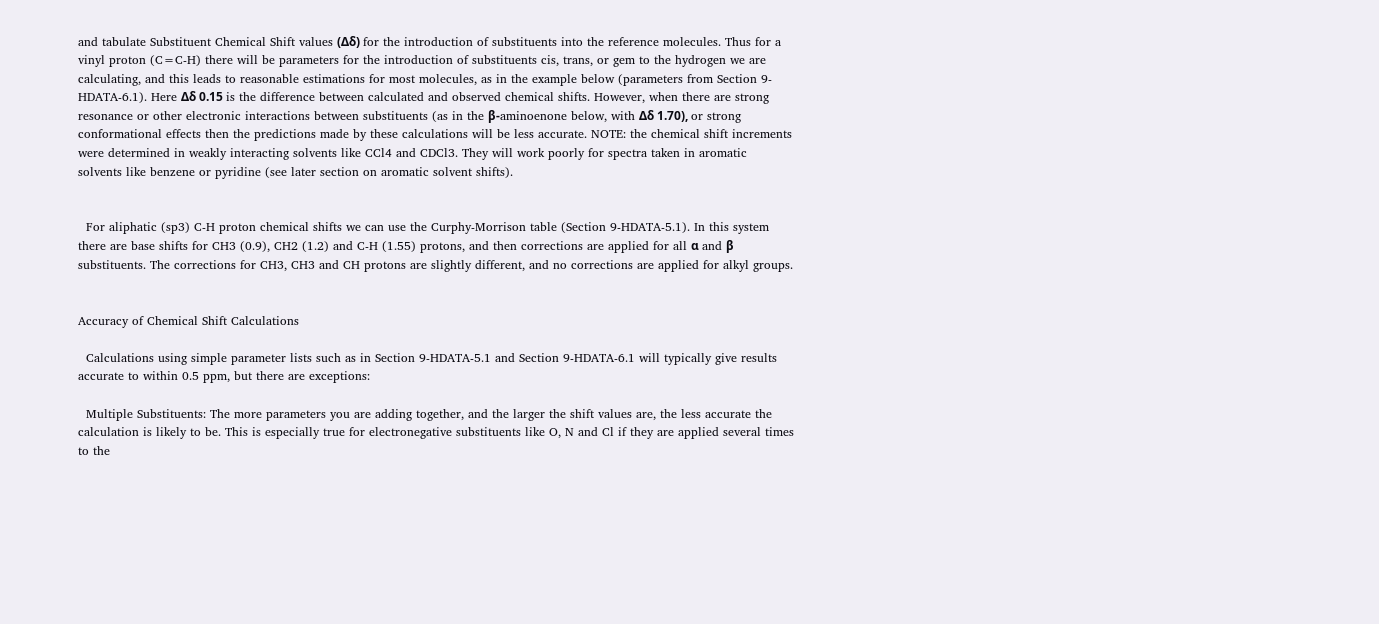and tabulate Substituent Chemical Shift values (Δδ) for the introduction of substituents into the reference molecules. Thus for a vinyl proton (C=C-H) there will be parameters for the introduction of substituents cis, trans, or gem to the hydrogen we are calculating, and this leads to reasonable estimations for most molecules, as in the example below (parameters from Section 9-HDATA-6.1). Here Δδ 0.15 is the difference between calculated and observed chemical shifts. However, when there are strong resonance or other electronic interactions between substituents (as in the β-aminoenone below, with Δδ 1.70), or strong conformational effects then the predictions made by these calculations will be less accurate. NOTE: the chemical shift increments were determined in weakly interacting solvents like CCl4 and CDCl3. They will work poorly for spectra taken in aromatic solvents like benzene or pyridine (see later section on aromatic solvent shifts).


  For aliphatic (sp3) C-H proton chemical shifts we can use the Curphy-Morrison table (Section 9-HDATA-5.1). In this system there are base shifts for CH3 (0.9), CH2 (1.2) and C-H (1.55) protons, and then corrections are applied for all α and β substituents. The corrections for CH3, CH3 and CH protons are slightly different, and no corrections are applied for alkyl groups.


Accuracy of Chemical Shift Calculations

  Calculations using simple parameter lists such as in Section 9-HDATA-5.1 and Section 9-HDATA-6.1 will typically give results accurate to within 0.5 ppm, but there are exceptions:

  Multiple Substituents: The more parameters you are adding together, and the larger the shift values are, the less accurate the calculation is likely to be. This is especially true for electronegative substituents like O, N and Cl if they are applied several times to the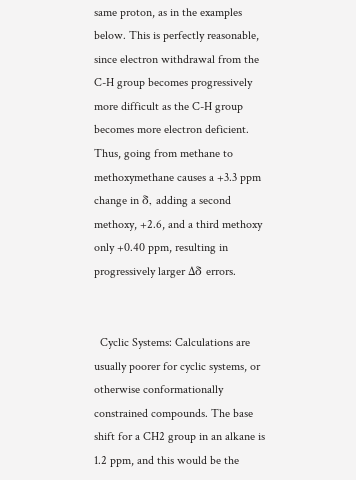same proton, as in the examples below. This is perfectly reasonable, since electron withdrawal from the C-H group becomes progressively more difficult as the C-H group becomes more electron deficient. Thus, going from methane to methoxymethane causes a +3.3 ppm change in δ, adding a second methoxy, +2.6, and a third methoxy only +0.40 ppm, resulting in progressively larger Δδ errors.


  Cyclic Systems: Calculations are usually poorer for cyclic systems, or otherwise conformationally constrained compounds. The base shift for a CH2 group in an alkane is 1.2 ppm, and this would be the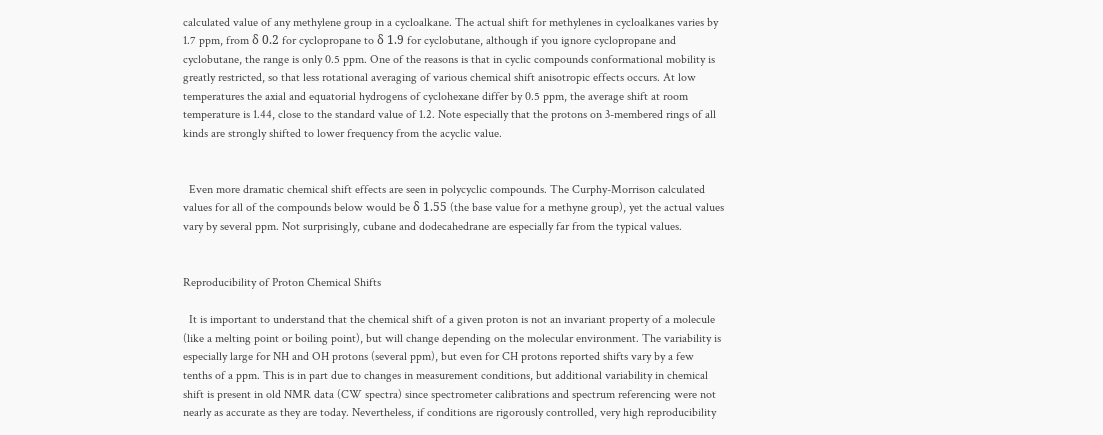calculated value of any methylene group in a cycloalkane. The actual shift for methylenes in cycloalkanes varies by 1.7 ppm, from δ 0.2 for cyclopropane to δ 1.9 for cyclobutane, although if you ignore cyclopropane and cyclobutane, the range is only 0.5 ppm. One of the reasons is that in cyclic compounds conformational mobility is greatly restricted, so that less rotational averaging of various chemical shift anisotropic effects occurs. At low temperatures the axial and equatorial hydrogens of cyclohexane differ by 0.5 ppm, the average shift at room temperature is 1.44, close to the standard value of 1.2. Note especially that the protons on 3-membered rings of all kinds are strongly shifted to lower frequency from the acyclic value.


  Even more dramatic chemical shift effects are seen in polycyclic compounds. The Curphy-Morrison calculated values for all of the compounds below would be δ 1.55 (the base value for a methyne group), yet the actual values vary by several ppm. Not surprisingly, cubane and dodecahedrane are especially far from the typical values.


Reproducibility of Proton Chemical Shifts

  It is important to understand that the chemical shift of a given proton is not an invariant property of a molecule (like a melting point or boiling point), but will change depending on the molecular environment. The variability is especially large for NH and OH protons (several ppm), but even for CH protons reported shifts vary by a few tenths of a ppm. This is in part due to changes in measurement conditions, but additional variability in chemical shift is present in old NMR data (CW spectra) since spectrometer calibrations and spectrum referencing were not nearly as accurate as they are today. Nevertheless, if conditions are rigorously controlled, very high reproducibility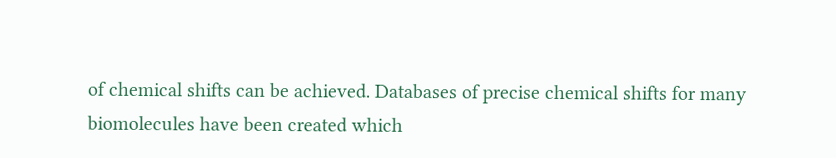of chemical shifts can be achieved. Databases of precise chemical shifts for many biomolecules have been created which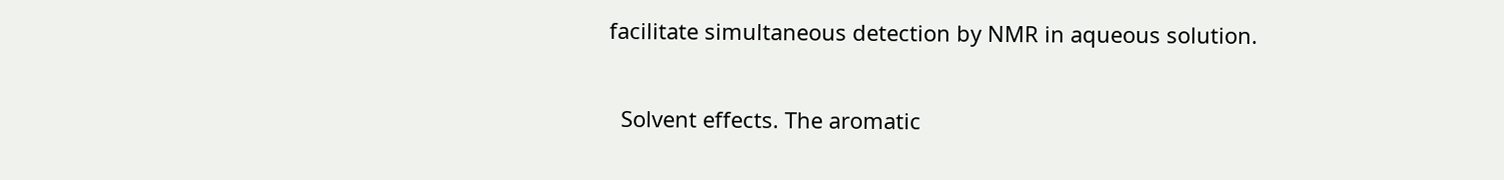facilitate simultaneous detection by NMR in aqueous solution.

  Solvent effects. The aromatic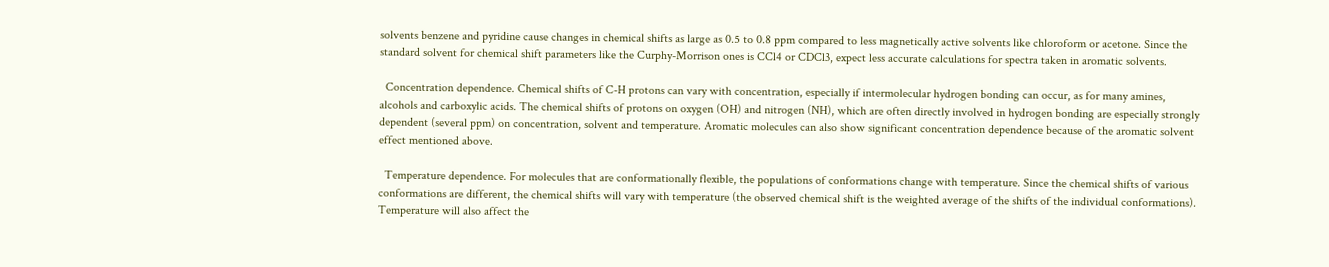solvents benzene and pyridine cause changes in chemical shifts as large as 0.5 to 0.8 ppm compared to less magnetically active solvents like chloroform or acetone. Since the standard solvent for chemical shift parameters like the Curphy-Morrison ones is CCl4 or CDCl3, expect less accurate calculations for spectra taken in aromatic solvents.

  Concentration dependence. Chemical shifts of C-H protons can vary with concentration, especially if intermolecular hydrogen bonding can occur, as for many amines, alcohols and carboxylic acids. The chemical shifts of protons on oxygen (OH) and nitrogen (NH), which are often directly involved in hydrogen bonding are especially strongly dependent (several ppm) on concentration, solvent and temperature. Aromatic molecules can also show significant concentration dependence because of the aromatic solvent effect mentioned above.

  Temperature dependence. For molecules that are conformationally flexible, the populations of conformations change with temperature. Since the chemical shifts of various conformations are different, the chemical shifts will vary with temperature (the observed chemical shift is the weighted average of the shifts of the individual conformations). Temperature will also affect the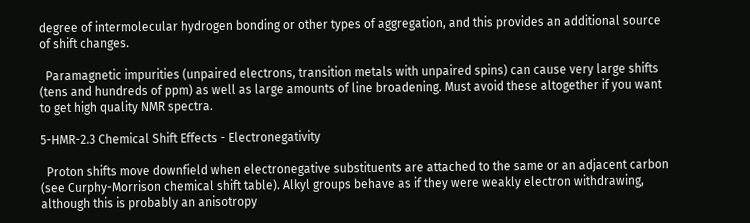degree of intermolecular hydrogen bonding or other types of aggregation, and this provides an additional source of shift changes.

  Paramagnetic impurities (unpaired electrons, transition metals with unpaired spins) can cause very large shifts (tens and hundreds of ppm) as well as large amounts of line broadening. Must avoid these altogether if you want to get high quality NMR spectra.

5-HMR-2.3 Chemical Shift Effects - Electronegativity

  Proton shifts move downfield when electronegative substituents are attached to the same or an adjacent carbon (see Curphy-Morrison chemical shift table). Alkyl groups behave as if they were weakly electron withdrawing, although this is probably an anisotropy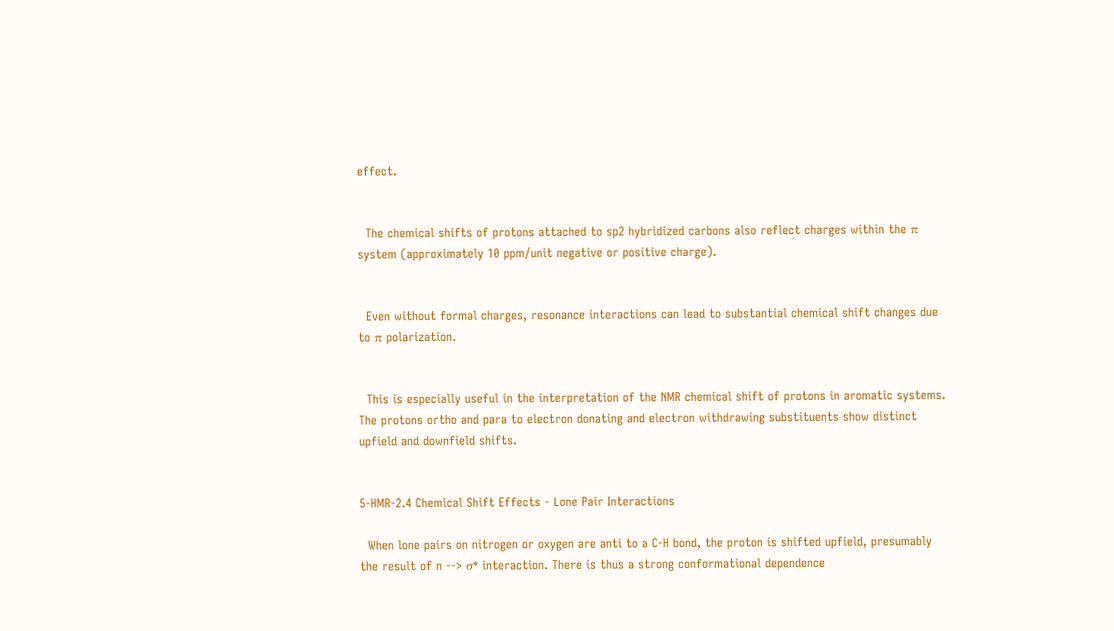effect.


  The chemical shifts of protons attached to sp2 hybridized carbons also reflect charges within the π system (approximately 10 ppm/unit negative or positive charge).


  Even without formal charges, resonance interactions can lead to substantial chemical shift changes due to π polarization.


  This is especially useful in the interpretation of the NMR chemical shift of protons in aromatic systems. The protons ortho and para to electron donating and electron withdrawing substituents show distinct upfield and downfield shifts.


5-HMR-2.4 Chemical Shift Effects - Lone Pair Interactions

  When lone pairs on nitrogen or oxygen are anti to a C-H bond, the proton is shifted upfield, presumably the result of n --> σ* interaction. There is thus a strong conformational dependence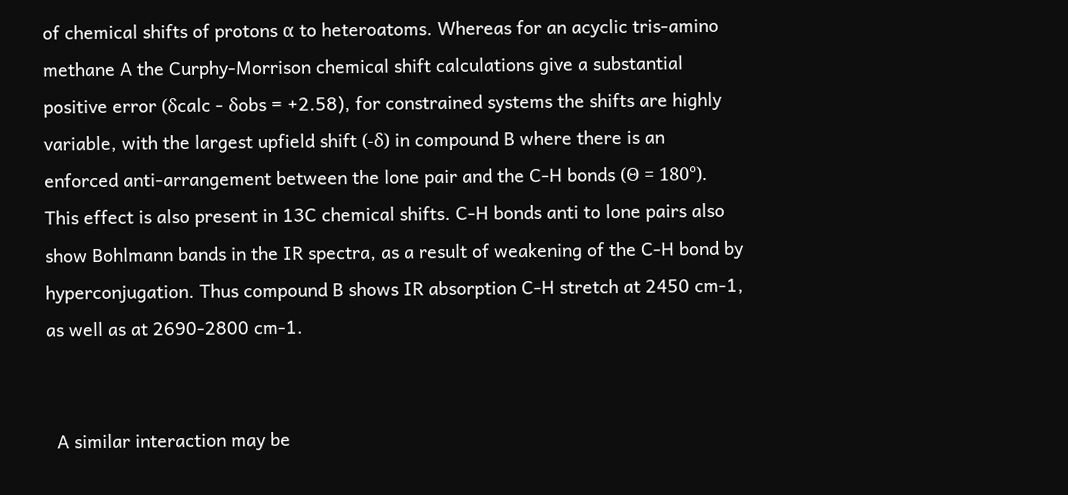of chemical shifts of protons α to heteroatoms. Whereas for an acyclic tris-amino methane A the Curphy-Morrison chemical shift calculations give a substantial positive error (δcalc - δobs = +2.58), for constrained systems the shifts are highly variable, with the largest upfield shift (-δ) in compound B where there is an enforced anti-arrangement between the lone pair and the C-H bonds (Θ = 180°). This effect is also present in 13C chemical shifts. C-H bonds anti to lone pairs also show Bohlmann bands in the IR spectra, as a result of weakening of the C-H bond by hyperconjugation. Thus compound B shows IR absorption C-H stretch at 2450 cm-1, as well as at 2690-2800 cm-1.


  A similar interaction may be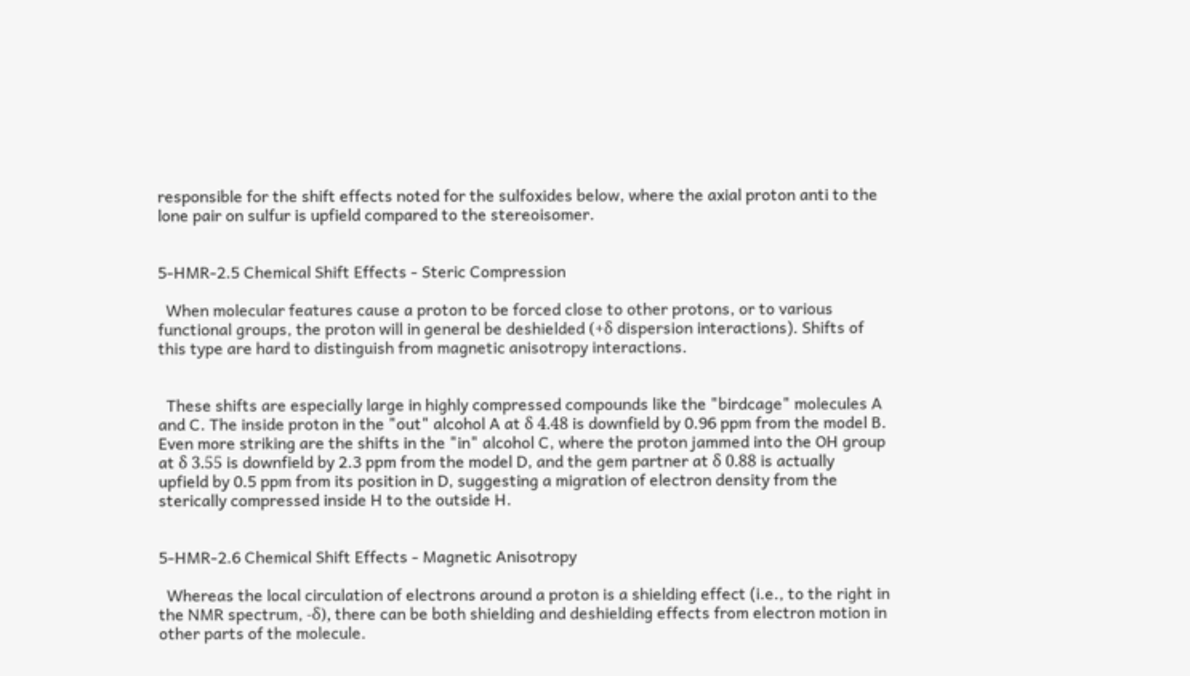responsible for the shift effects noted for the sulfoxides below, where the axial proton anti to the lone pair on sulfur is upfield compared to the stereoisomer.


5-HMR-2.5 Chemical Shift Effects - Steric Compression

  When molecular features cause a proton to be forced close to other protons, or to various functional groups, the proton will in general be deshielded (+δ dispersion interactions). Shifts of this type are hard to distinguish from magnetic anisotropy interactions.


  These shifts are especially large in highly compressed compounds like the "birdcage" molecules A and C. The inside proton in the "out" alcohol A at δ 4.48 is downfield by 0.96 ppm from the model B. Even more striking are the shifts in the "in" alcohol C, where the proton jammed into the OH group at δ 3.55 is downfield by 2.3 ppm from the model D, and the gem partner at δ 0.88 is actually upfield by 0.5 ppm from its position in D, suggesting a migration of electron density from the sterically compressed inside H to the outside H.


5-HMR-2.6 Chemical Shift Effects - Magnetic Anisotropy

  Whereas the local circulation of electrons around a proton is a shielding effect (i.e., to the right in the NMR spectrum, -δ), there can be both shielding and deshielding effects from electron motion in other parts of the molecule.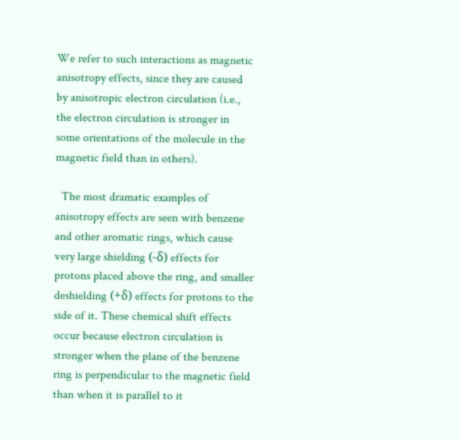We refer to such interactions as magnetic anisotropy effects, since they are caused by anisotropic electron circulation (i.e., the electron circulation is stronger in some orientations of the molecule in the magnetic field than in others).

  The most dramatic examples of anisotropy effects are seen with benzene and other aromatic rings, which cause very large shielding (-δ) effects for protons placed above the ring, and smaller deshielding (+δ) effects for protons to the side of it. These chemical shift effects occur because electron circulation is stronger when the plane of the benzene ring is perpendicular to the magnetic field than when it is parallel to it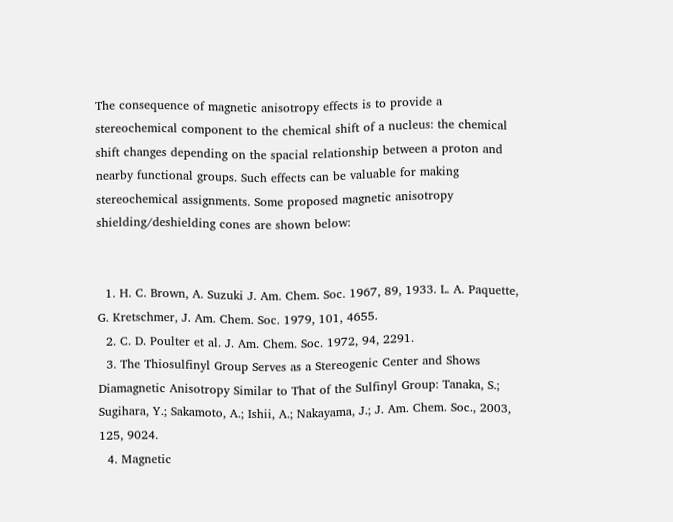The consequence of magnetic anisotropy effects is to provide a stereochemical component to the chemical shift of a nucleus: the chemical shift changes depending on the spacial relationship between a proton and nearby functional groups. Such effects can be valuable for making stereochemical assignments. Some proposed magnetic anisotropy shielding/deshielding cones are shown below:


  1. H. C. Brown, A. Suzuki J. Am. Chem. Soc. 1967, 89, 1933. L. A. Paquette, G. Kretschmer, J. Am. Chem. Soc. 1979, 101, 4655.
  2. C. D. Poulter et al. J. Am. Chem. Soc. 1972, 94, 2291.
  3. The Thiosulfinyl Group Serves as a Stereogenic Center and Shows Diamagnetic Anisotropy Similar to That of the Sulfinyl Group: Tanaka, S.; Sugihara, Y.; Sakamoto, A.; Ishii, A.; Nakayama, J.; J. Am. Chem. Soc., 2003, 125, 9024.
  4. Magnetic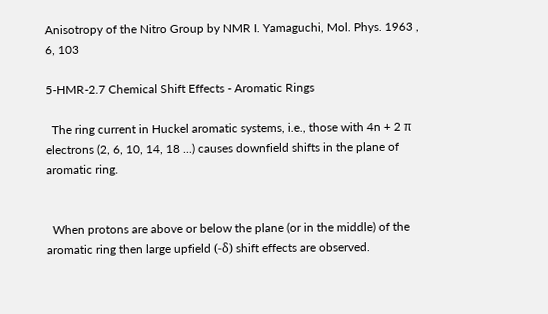Anisotropy of the Nitro Group by NMR I. Yamaguchi, Mol. Phys. 1963 , 6, 103

5-HMR-2.7 Chemical Shift Effects - Aromatic Rings

  The ring current in Huckel aromatic systems, i.e., those with 4n + 2 π electrons (2, 6, 10, 14, 18 ...) causes downfield shifts in the plane of aromatic ring.


  When protons are above or below the plane (or in the middle) of the aromatic ring then large upfield (-δ) shift effects are observed.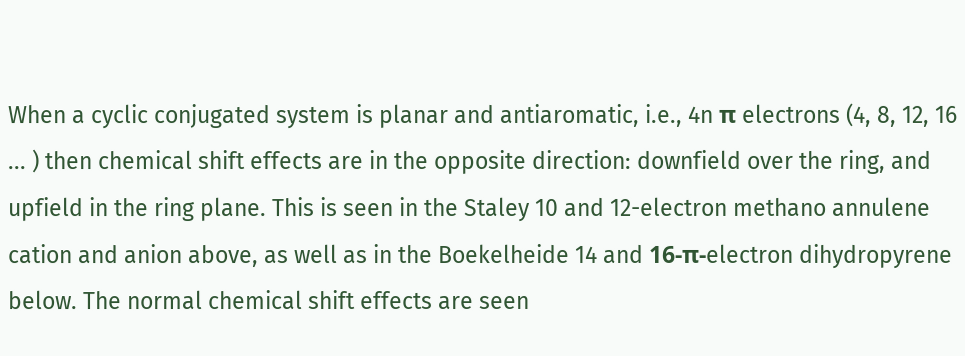When a cyclic conjugated system is planar and antiaromatic, i.e., 4n π electrons (4, 8, 12, 16 ... ) then chemical shift effects are in the opposite direction: downfield over the ring, and upfield in the ring plane. This is seen in the Staley 10 and 12-electron methano annulene cation and anion above, as well as in the Boekelheide 14 and 16-π-electron dihydropyrene below. The normal chemical shift effects are seen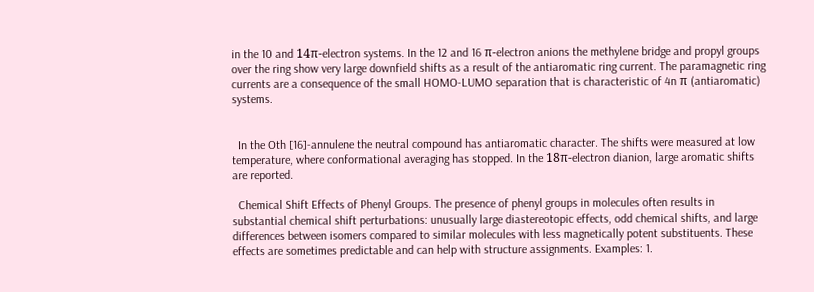in the 10 and 14π-electron systems. In the 12 and 16 π-electron anions the methylene bridge and propyl groups over the ring show very large downfield shifts as a result of the antiaromatic ring current. The paramagnetic ring currents are a consequence of the small HOMO-LUMO separation that is characteristic of 4n π (antiaromatic) systems.


  In the Oth [16]-annulene the neutral compound has antiaromatic character. The shifts were measured at low temperature, where conformational averaging has stopped. In the 18π-electron dianion, large aromatic shifts are reported.

  Chemical Shift Effects of Phenyl Groups. The presence of phenyl groups in molecules often results in substantial chemical shift perturbations: unusually large diastereotopic effects, odd chemical shifts, and large differences between isomers compared to similar molecules with less magnetically potent substituents. These effects are sometimes predictable and can help with structure assignments. Examples: 1.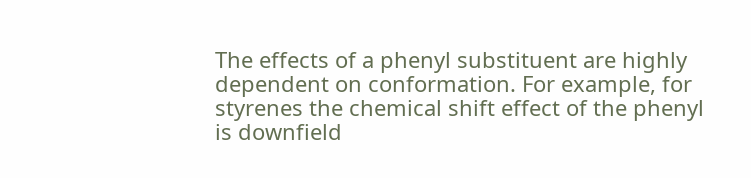The effects of a phenyl substituent are highly dependent on conformation. For example, for styrenes the chemical shift effect of the phenyl is downfield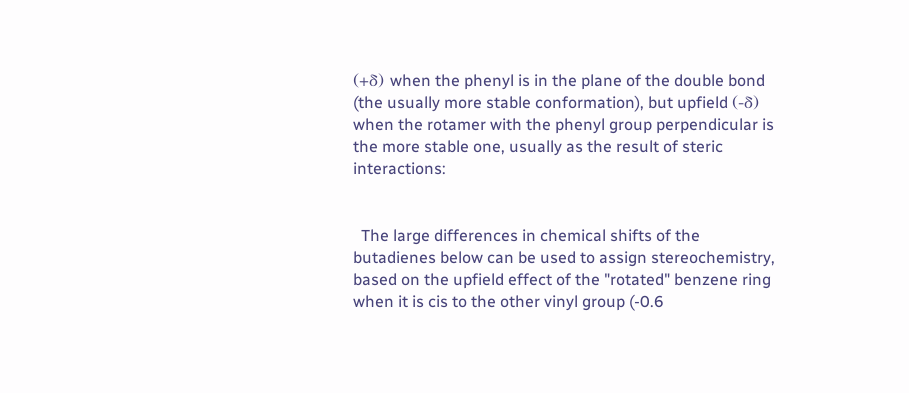(+δ) when the phenyl is in the plane of the double bond (the usually more stable conformation), but upfield (-δ) when the rotamer with the phenyl group perpendicular is the more stable one, usually as the result of steric interactions:


  The large differences in chemical shifts of the butadienes below can be used to assign stereochemistry, based on the upfield effect of the "rotated" benzene ring when it is cis to the other vinyl group (-0.6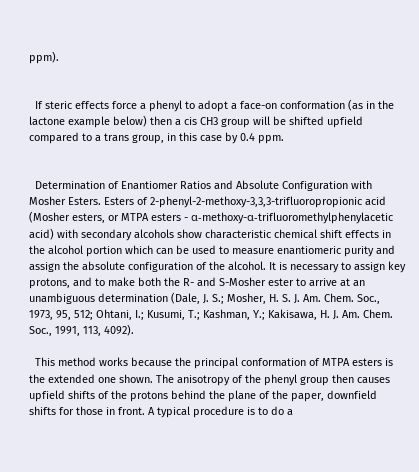ppm).


  If steric effects force a phenyl to adopt a face-on conformation (as in the lactone example below) then a cis CH3 group will be shifted upfield compared to a trans group, in this case by 0.4 ppm.


  Determination of Enantiomer Ratios and Absolute Configuration with Mosher Esters. Esters of 2-phenyl-2-methoxy-3,3,3-trifluoropropionic acid (Mosher esters, or MTPA esters - α-methoxy-α-trifluoromethylphenylacetic acid) with secondary alcohols show characteristic chemical shift effects in the alcohol portion which can be used to measure enantiomeric purity and assign the absolute configuration of the alcohol. It is necessary to assign key protons, and to make both the R- and S-Mosher ester to arrive at an unambiguous determination (Dale, J. S.; Mosher, H. S. J. Am. Chem. Soc., 1973, 95, 512; Ohtani, I.; Kusumi, T.; Kashman, Y.; Kakisawa, H. J. Am. Chem. Soc., 1991, 113, 4092).

  This method works because the principal conformation of MTPA esters is the extended one shown. The anisotropy of the phenyl group then causes upfield shifts of the protons behind the plane of the paper, downfield shifts for those in front. A typical procedure is to do a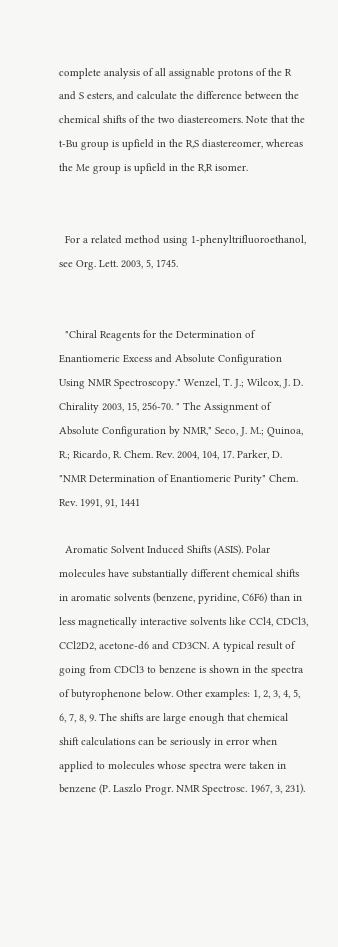complete analysis of all assignable protons of the R and S esters, and calculate the difference between the chemical shifts of the two diastereomers. Note that the t-Bu group is upfield in the R,S diastereomer, whereas the Me group is upfield in the R,R isomer.


  For a related method using 1-phenyltrifluoroethanol, see Org. Lett. 2003, 5, 1745.


  "Chiral Reagents for the Determination of Enantiomeric Excess and Absolute Configuration Using NMR Spectroscopy." Wenzel, T. J.; Wilcox, J. D. Chirality 2003, 15, 256-70. " The Assignment of Absolute Configuration by NMR," Seco, J. M.; Quinoa, R.; Ricardo, R. Chem. Rev. 2004, 104, 17. Parker, D. "NMR Determination of Enantiomeric Purity" Chem. Rev. 1991, 91, 1441

  Aromatic Solvent Induced Shifts (ASIS). Polar molecules have substantially different chemical shifts in aromatic solvents (benzene, pyridine, C6F6) than in less magnetically interactive solvents like CCl4, CDCl3, CCl2D2, acetone-d6 and CD3CN. A typical result of going from CDCl3 to benzene is shown in the spectra of butyrophenone below. Other examples: 1, 2, 3, 4, 5, 6, 7, 8, 9. The shifts are large enough that chemical shift calculations can be seriously in error when applied to molecules whose spectra were taken in benzene (P. Laszlo Progr. NMR Spectrosc. 1967, 3, 231).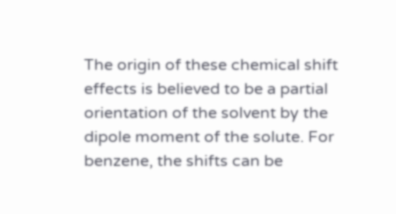The origin of these chemical shift effects is believed to be a partial orientation of the solvent by the dipole moment of the solute. For benzene, the shifts can be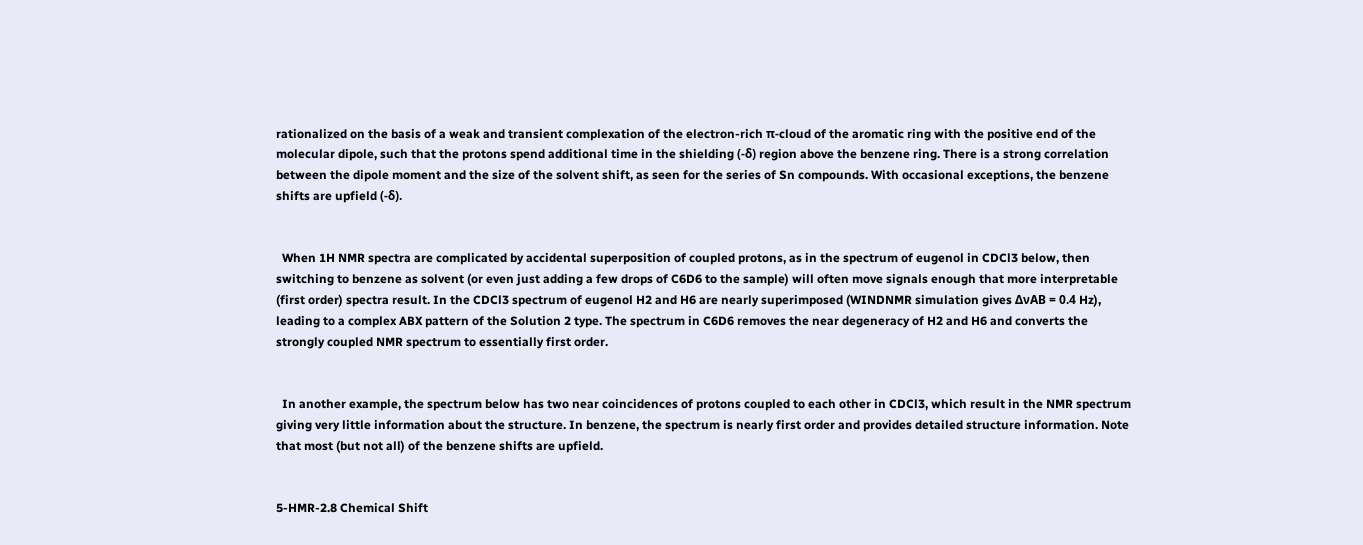rationalized on the basis of a weak and transient complexation of the electron-rich π-cloud of the aromatic ring with the positive end of the molecular dipole, such that the protons spend additional time in the shielding (-δ) region above the benzene ring. There is a strong correlation between the dipole moment and the size of the solvent shift, as seen for the series of Sn compounds. With occasional exceptions, the benzene shifts are upfield (-δ).


  When 1H NMR spectra are complicated by accidental superposition of coupled protons, as in the spectrum of eugenol in CDCl3 below, then switching to benzene as solvent (or even just adding a few drops of C6D6 to the sample) will often move signals enough that more interpretable (first order) spectra result. In the CDCl3 spectrum of eugenol H2 and H6 are nearly superimposed (WINDNMR simulation gives ΔνAB = 0.4 Hz), leading to a complex ABX pattern of the Solution 2 type. The spectrum in C6D6 removes the near degeneracy of H2 and H6 and converts the strongly coupled NMR spectrum to essentially first order.


  In another example, the spectrum below has two near coincidences of protons coupled to each other in CDCl3, which result in the NMR spectrum giving very little information about the structure. In benzene, the spectrum is nearly first order and provides detailed structure information. Note that most (but not all) of the benzene shifts are upfield.


5-HMR-2.8 Chemical Shift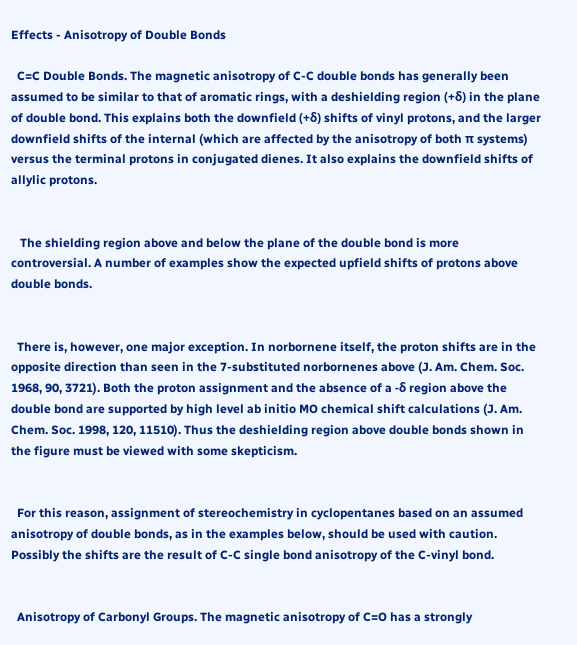Effects - Anisotropy of Double Bonds

  C=C Double Bonds. The magnetic anisotropy of C-C double bonds has generally been assumed to be similar to that of aromatic rings, with a deshielding region (+δ) in the plane of double bond. This explains both the downfield (+δ) shifts of vinyl protons, and the larger downfield shifts of the internal (which are affected by the anisotropy of both π systems) versus the terminal protons in conjugated dienes. It also explains the downfield shifts of allylic protons.


   The shielding region above and below the plane of the double bond is more controversial. A number of examples show the expected upfield shifts of protons above double bonds.


  There is, however, one major exception. In norbornene itself, the proton shifts are in the opposite direction than seen in the 7-substituted norbornenes above (J. Am. Chem. Soc. 1968, 90, 3721). Both the proton assignment and the absence of a -δ region above the double bond are supported by high level ab initio MO chemical shift calculations (J. Am. Chem. Soc. 1998, 120, 11510). Thus the deshielding region above double bonds shown in the figure must be viewed with some skepticism.


  For this reason, assignment of stereochemistry in cyclopentanes based on an assumed anisotropy of double bonds, as in the examples below, should be used with caution. Possibly the shifts are the result of C-C single bond anisotropy of the C-vinyl bond.


  Anisotropy of Carbonyl Groups. The magnetic anisotropy of C=O has a strongly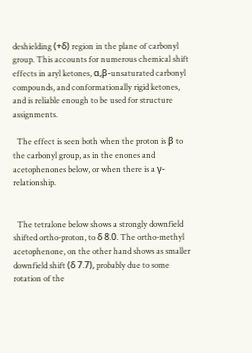deshielding (+δ) region in the plane of carbonyl group. This accounts for numerous chemical shift effects in aryl ketones, α,β-unsaturated carbonyl compounds, and conformationally rigid ketones, and is reliable enough to be used for structure assignments.

  The effect is seen both when the proton is β to the carbonyl group, as in the enones and acetophenones below, or when there is a γ-relationship.


  The tetralone below shows a strongly downfield shifted ortho-proton, to δ 8.0. The ortho-methyl acetophenone, on the other hand shows as smaller downfield shift (δ 7.7), probably due to some rotation of the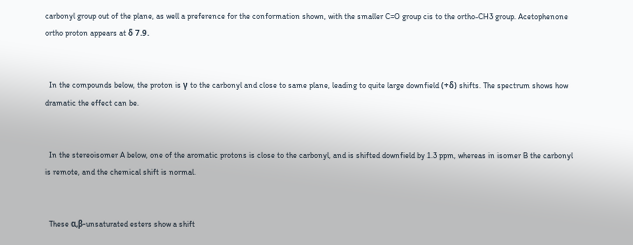carbonyl group out of the plane, as well a preference for the conformation shown, with the smaller C=O group cis to the ortho-CH3 group. Acetophenone ortho proton appears at δ 7.9.


  In the compounds below, the proton is γ to the carbonyl and close to same plane, leading to quite large downfield (+δ) shifts. The spectrum shows how dramatic the effect can be.


  In the stereoisomer A below, one of the aromatic protons is close to the carbonyl, and is shifted downfield by 1.3 ppm, whereas in isomer B the carbonyl is remote, and the chemical shift is normal.


  These α,β-unsaturated esters show a shift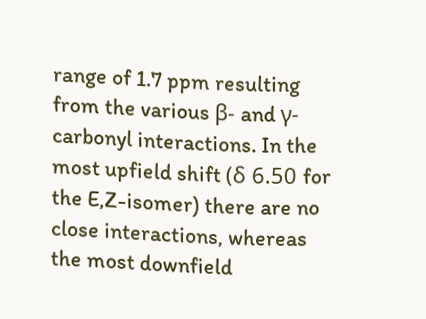range of 1.7 ppm resulting from the various β- and γ-carbonyl interactions. In the most upfield shift (δ 6.50 for the E,Z-isomer) there are no close interactions, whereas the most downfield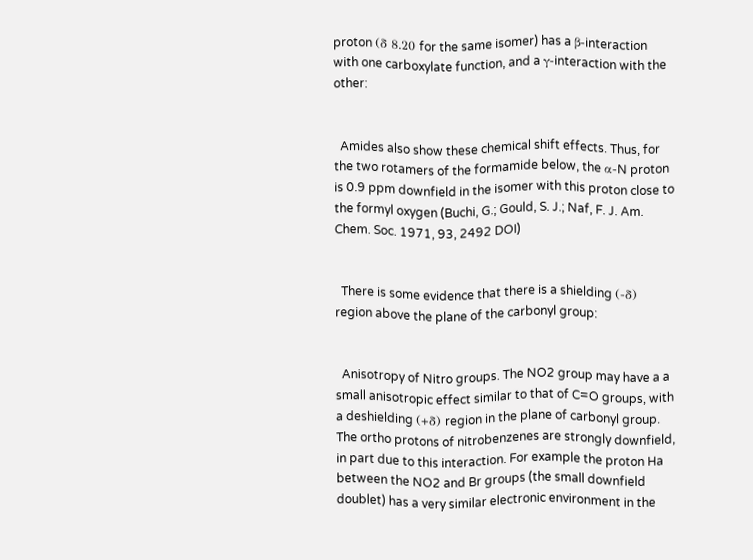proton (δ 8.20 for the same isomer) has a β-interaction with one carboxylate function, and a γ-interaction with the other:


  Amides also show these chemical shift effects. Thus, for the two rotamers of the formamide below, the α-N proton is 0.9 ppm downfield in the isomer with this proton close to the formyl oxygen (Buchi, G.; Gould, S. J.; Naf, F. J. Am. Chem. Soc. 1971, 93, 2492 DOI)


  There is some evidence that there is a shielding (-δ) region above the plane of the carbonyl group:


  Anisotropy of Nitro groups. The NO2 group may have a a small anisotropic effect similar to that of C=O groups, with a deshielding (+δ) region in the plane of carbonyl group. The ortho protons of nitrobenzenes are strongly downfield, in part due to this interaction. For example the proton Ha between the NO2 and Br groups (the small downfield doublet) has a very similar electronic environment in the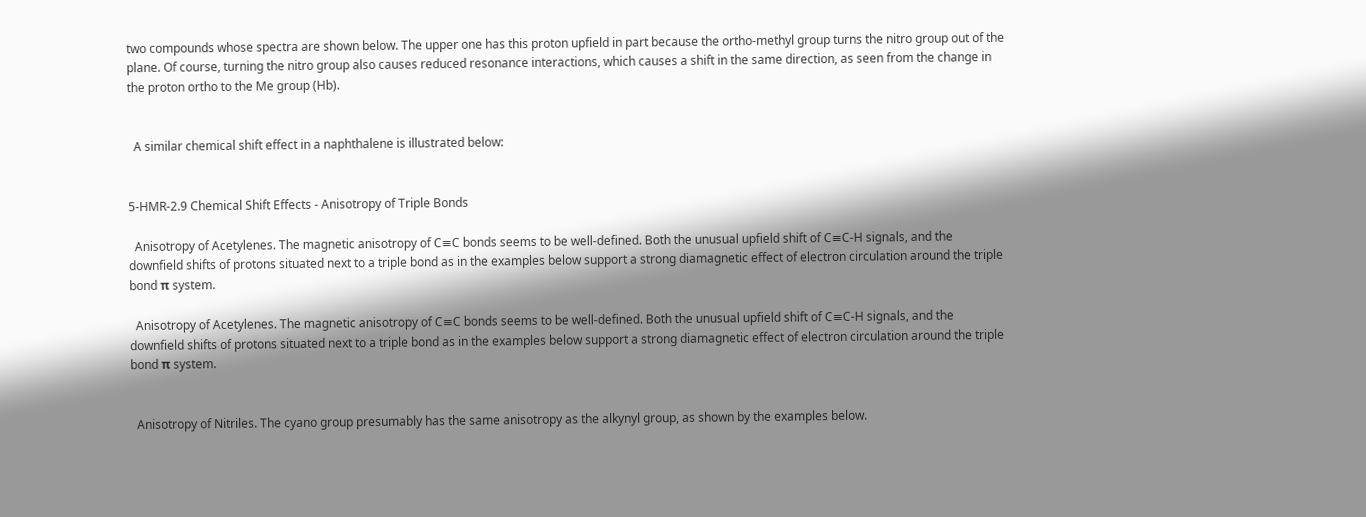two compounds whose spectra are shown below. The upper one has this proton upfield in part because the ortho-methyl group turns the nitro group out of the plane. Of course, turning the nitro group also causes reduced resonance interactions, which causes a shift in the same direction, as seen from the change in the proton ortho to the Me group (Hb).


  A similar chemical shift effect in a naphthalene is illustrated below:


5-HMR-2.9 Chemical Shift Effects - Anisotropy of Triple Bonds

  Anisotropy of Acetylenes. The magnetic anisotropy of C≡C bonds seems to be well-defined. Both the unusual upfield shift of C≡C-H signals, and the downfield shifts of protons situated next to a triple bond as in the examples below support a strong diamagnetic effect of electron circulation around the triple bond π system.

  Anisotropy of Acetylenes. The magnetic anisotropy of C≡C bonds seems to be well-defined. Both the unusual upfield shift of C≡C-H signals, and the downfield shifts of protons situated next to a triple bond as in the examples below support a strong diamagnetic effect of electron circulation around the triple bond π system.


  Anisotropy of Nitriles. The cyano group presumably has the same anisotropy as the alkynyl group, as shown by the examples below.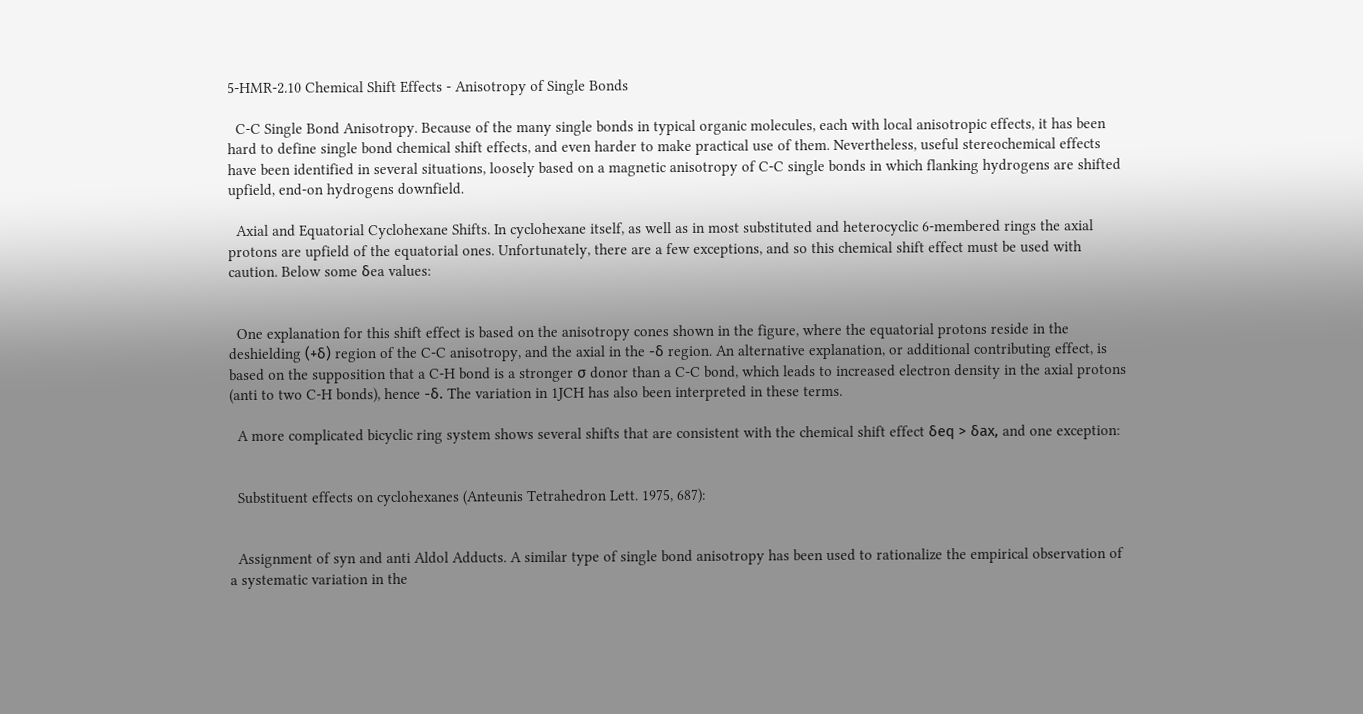5-HMR-2.10 Chemical Shift Effects - Anisotropy of Single Bonds

  C-C Single Bond Anisotropy. Because of the many single bonds in typical organic molecules, each with local anisotropic effects, it has been hard to define single bond chemical shift effects, and even harder to make practical use of them. Nevertheless, useful stereochemical effects have been identified in several situations, loosely based on a magnetic anisotropy of C-C single bonds in which flanking hydrogens are shifted upfield, end-on hydrogens downfield.

  Axial and Equatorial Cyclohexane Shifts. In cyclohexane itself, as well as in most substituted and heterocyclic 6-membered rings the axial protons are upfield of the equatorial ones. Unfortunately, there are a few exceptions, and so this chemical shift effect must be used with caution. Below some δea values:


  One explanation for this shift effect is based on the anisotropy cones shown in the figure, where the equatorial protons reside in the deshielding (+δ) region of the C-C anisotropy, and the axial in the -δ region. An alternative explanation, or additional contributing effect, is based on the supposition that a C-H bond is a stronger σ donor than a C-C bond, which leads to increased electron density in the axial protons (anti to two C-H bonds), hence -δ. The variation in 1JCH has also been interpreted in these terms.

  A more complicated bicyclic ring system shows several shifts that are consistent with the chemical shift effect δeq > δax, and one exception:


  Substituent effects on cyclohexanes (Anteunis Tetrahedron Lett. 1975, 687):


  Assignment of syn and anti Aldol Adducts. A similar type of single bond anisotropy has been used to rationalize the empirical observation of a systematic variation in the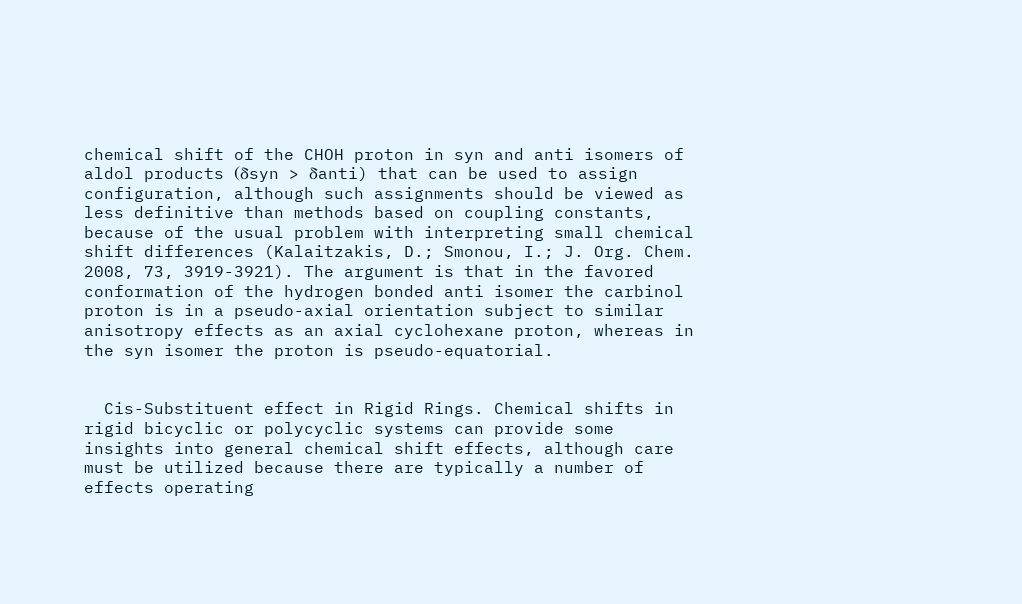chemical shift of the CHOH proton in syn and anti isomers of aldol products (δsyn > δanti) that can be used to assign configuration, although such assignments should be viewed as less definitive than methods based on coupling constants, because of the usual problem with interpreting small chemical shift differences (Kalaitzakis, D.; Smonou, I.; J. Org. Chem. 2008, 73, 3919-3921). The argument is that in the favored conformation of the hydrogen bonded anti isomer the carbinol proton is in a pseudo-axial orientation subject to similar anisotropy effects as an axial cyclohexane proton, whereas in the syn isomer the proton is pseudo-equatorial.


  Cis-Substituent effect in Rigid Rings. Chemical shifts in rigid bicyclic or polycyclic systems can provide some insights into general chemical shift effects, although care must be utilized because there are typically a number of effects operating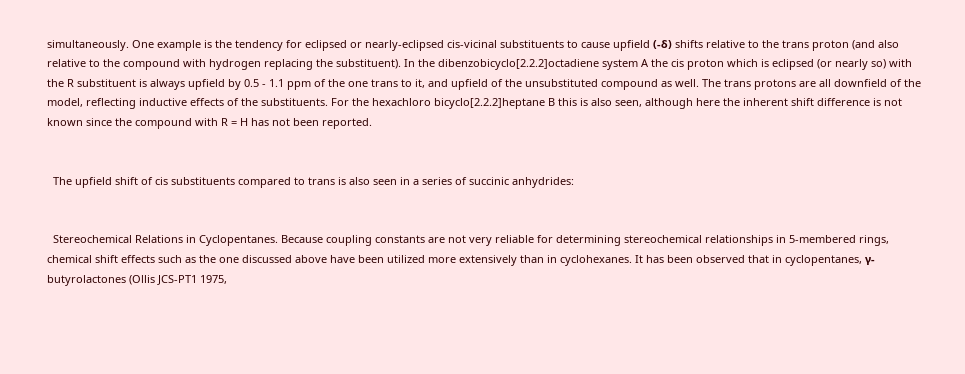simultaneously. One example is the tendency for eclipsed or nearly-eclipsed cis-vicinal substituents to cause upfield (-δ) shifts relative to the trans proton (and also relative to the compound with hydrogen replacing the substituent). In the dibenzobicyclo[2.2.2]octadiene system A the cis proton which is eclipsed (or nearly so) with the R substituent is always upfield by 0.5 - 1.1 ppm of the one trans to it, and upfield of the unsubstituted compound as well. The trans protons are all downfield of the model, reflecting inductive effects of the substituents. For the hexachloro bicyclo[2.2.2]heptane B this is also seen, although here the inherent shift difference is not known since the compound with R = H has not been reported.


  The upfield shift of cis substituents compared to trans is also seen in a series of succinic anhydrides:


  Stereochemical Relations in Cyclopentanes. Because coupling constants are not very reliable for determining stereochemical relationships in 5-membered rings, chemical shift effects such as the one discussed above have been utilized more extensively than in cyclohexanes. It has been observed that in cyclopentanes, γ-butyrolactones (Ollis JCS-PT1 1975,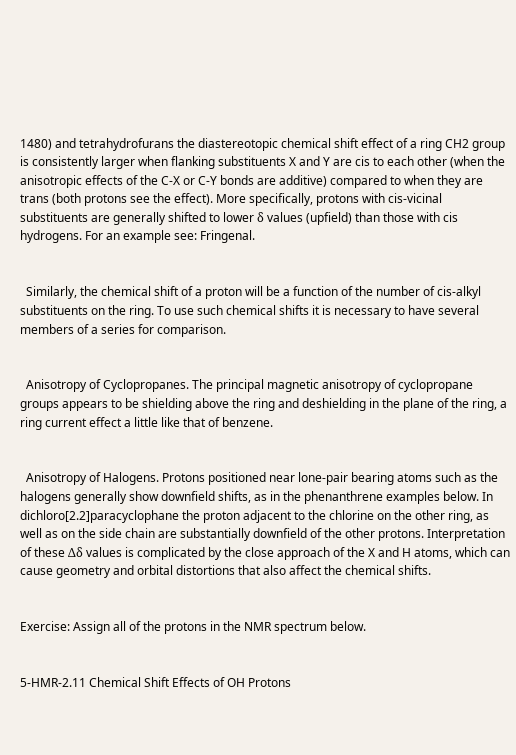1480) and tetrahydrofurans the diastereotopic chemical shift effect of a ring CH2 group is consistently larger when flanking substituents X and Y are cis to each other (when the anisotropic effects of the C-X or C-Y bonds are additive) compared to when they are trans (both protons see the effect). More specifically, protons with cis-vicinal substituents are generally shifted to lower δ values (upfield) than those with cis hydrogens. For an example see: Fringenal.


  Similarly, the chemical shift of a proton will be a function of the number of cis-alkyl substituents on the ring. To use such chemical shifts it is necessary to have several members of a series for comparison.


  Anisotropy of Cyclopropanes. The principal magnetic anisotropy of cyclopropane groups appears to be shielding above the ring and deshielding in the plane of the ring, a ring current effect a little like that of benzene.


  Anisotropy of Halogens. Protons positioned near lone-pair bearing atoms such as the halogens generally show downfield shifts, as in the phenanthrene examples below. In dichloro[2.2]paracyclophane the proton adjacent to the chlorine on the other ring, as well as on the side chain are substantially downfield of the other protons. Interpretation of these Δδ values is complicated by the close approach of the X and H atoms, which can cause geometry and orbital distortions that also affect the chemical shifts.


Exercise: Assign all of the protons in the NMR spectrum below.


5-HMR-2.11 Chemical Shift Effects of OH Protons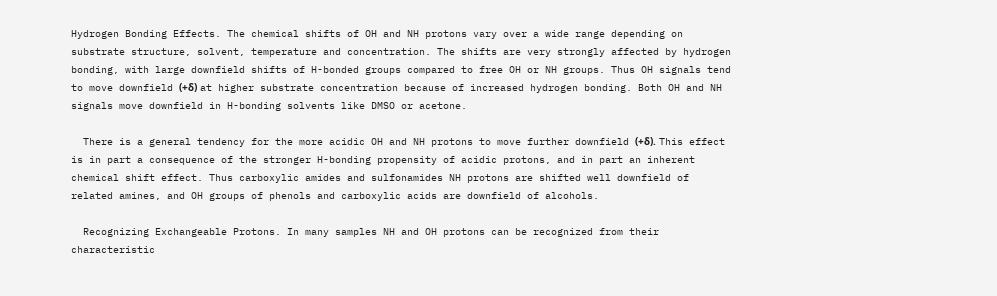Hydrogen Bonding Effects. The chemical shifts of OH and NH protons vary over a wide range depending on substrate structure, solvent, temperature and concentration. The shifts are very strongly affected by hydrogen bonding, with large downfield shifts of H-bonded groups compared to free OH or NH groups. Thus OH signals tend to move downfield (+δ) at higher substrate concentration because of increased hydrogen bonding. Both OH and NH signals move downfield in H-bonding solvents like DMSO or acetone.

  There is a general tendency for the more acidic OH and NH protons to move further downfield (+δ). This effect is in part a consequence of the stronger H-bonding propensity of acidic protons, and in part an inherent chemical shift effect. Thus carboxylic amides and sulfonamides NH protons are shifted well downfield of related amines, and OH groups of phenols and carboxylic acids are downfield of alcohols.

  Recognizing Exchangeable Protons. In many samples NH and OH protons can be recognized from their characteristic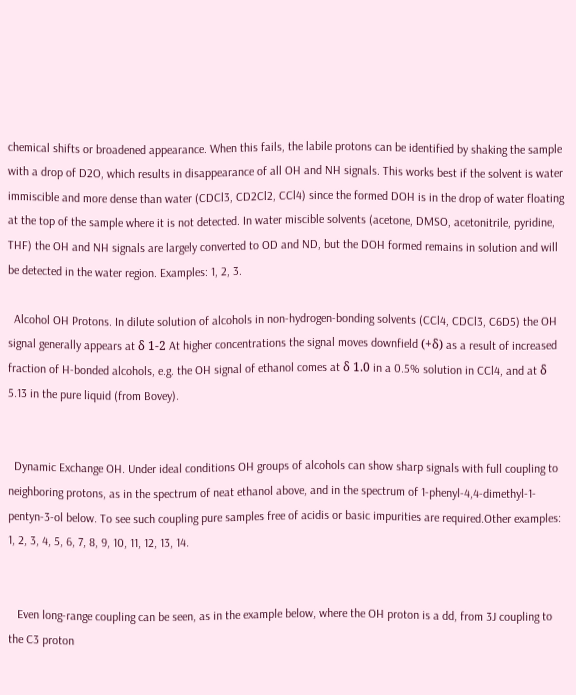chemical shifts or broadened appearance. When this fails, the labile protons can be identified by shaking the sample with a drop of D2O, which results in disappearance of all OH and NH signals. This works best if the solvent is water immiscible and more dense than water (CDCl3, CD2Cl2, CCl4) since the formed DOH is in the drop of water floating at the top of the sample where it is not detected. In water miscible solvents (acetone, DMSO, acetonitrile, pyridine, THF) the OH and NH signals are largely converted to OD and ND, but the DOH formed remains in solution and will be detected in the water region. Examples: 1, 2, 3.

  Alcohol OH Protons. In dilute solution of alcohols in non-hydrogen-bonding solvents (CCl4, CDCl3, C6D5) the OH signal generally appears at δ 1-2 At higher concentrations the signal moves downfield (+δ) as a result of increased fraction of H-bonded alcohols, e.g. the OH signal of ethanol comes at δ 1.0 in a 0.5% solution in CCl4, and at δ 5.13 in the pure liquid (from Bovey).


  Dynamic Exchange OH. Under ideal conditions OH groups of alcohols can show sharp signals with full coupling to neighboring protons, as in the spectrum of neat ethanol above, and in the spectrum of 1-phenyl-4,4-dimethyl-1-pentyn-3-ol below. To see such coupling pure samples free of acidis or basic impurities are required.Other examples: 1, 2, 3, 4, 5, 6, 7, 8, 9, 10, 11, 12, 13, 14.


   Even long-range coupling can be seen, as in the example below, where the OH proton is a dd, from 3J coupling to the C3 proton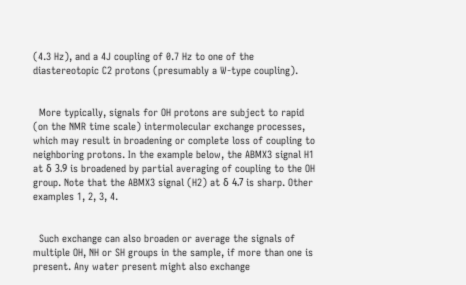(4.3 Hz), and a 4J coupling of 0.7 Hz to one of the diastereotopic C2 protons (presumably a W-type coupling).


  More typically, signals for OH protons are subject to rapid (on the NMR time scale) intermolecular exchange processes, which may result in broadening or complete loss of coupling to neighboring protons. In the example below, the ABMX3 signal H1 at δ 3.9 is broadened by partial averaging of coupling to the OH group. Note that the ABMX3 signal (H2) at δ 4.7 is sharp. Other examples 1, 2, 3, 4.


  Such exchange can also broaden or average the signals of multiple OH, NH or SH groups in the sample, if more than one is present. Any water present might also exchange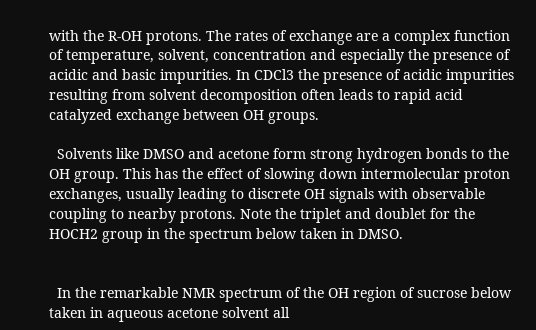with the R-OH protons. The rates of exchange are a complex function of temperature, solvent, concentration and especially the presence of acidic and basic impurities. In CDCl3 the presence of acidic impurities resulting from solvent decomposition often leads to rapid acid catalyzed exchange between OH groups.

  Solvents like DMSO and acetone form strong hydrogen bonds to the OH group. This has the effect of slowing down intermolecular proton exchanges, usually leading to discrete OH signals with observable coupling to nearby protons. Note the triplet and doublet for the HOCH2 group in the spectrum below taken in DMSO.


  In the remarkable NMR spectrum of the OH region of sucrose below taken in aqueous acetone solvent all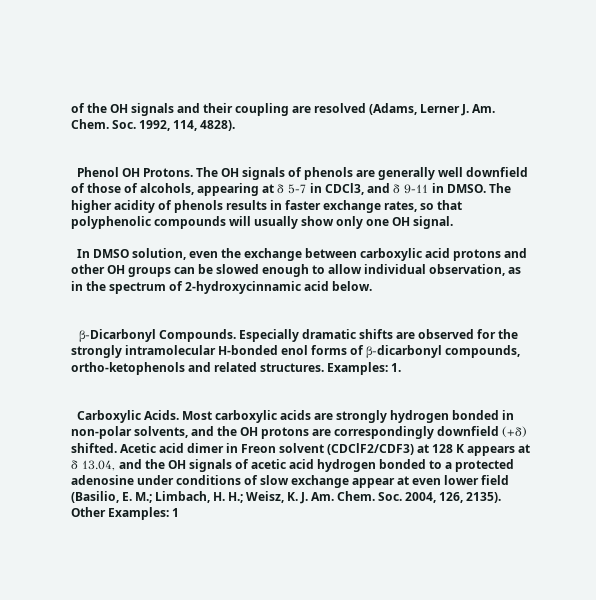of the OH signals and their coupling are resolved (Adams, Lerner J. Am. Chem. Soc. 1992, 114, 4828).


  Phenol OH Protons. The OH signals of phenols are generally well downfield of those of alcohols, appearing at δ 5-7 in CDCl3, and δ 9-11 in DMSO. The higher acidity of phenols results in faster exchange rates, so that polyphenolic compounds will usually show only one OH signal.

  In DMSO solution, even the exchange between carboxylic acid protons and other OH groups can be slowed enough to allow individual observation, as in the spectrum of 2-hydroxycinnamic acid below.


  β-Dicarbonyl Compounds. Especially dramatic shifts are observed for the strongly intramolecular H-bonded enol forms of β-dicarbonyl compounds, ortho-ketophenols and related structures. Examples: 1.


  Carboxylic Acids. Most carboxylic acids are strongly hydrogen bonded in non-polar solvents, and the OH protons are correspondingly downfield (+δ) shifted. Acetic acid dimer in Freon solvent (CDClF2/CDF3) at 128 K appears at δ 13.04, and the OH signals of acetic acid hydrogen bonded to a protected adenosine under conditions of slow exchange appear at even lower field (Basilio, E. M.; Limbach, H. H.; Weisz, K. J. Am. Chem. Soc. 2004, 126, 2135). Other Examples: 1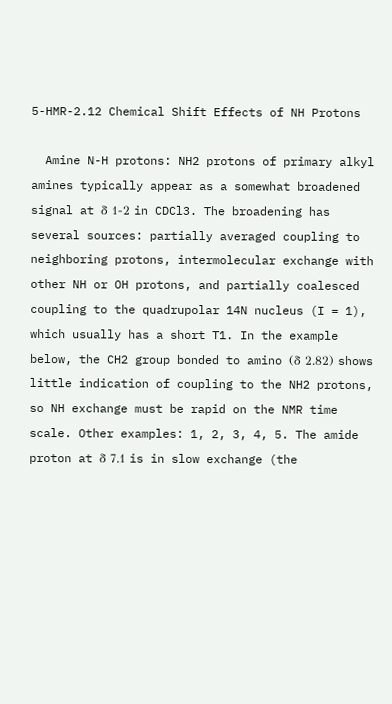5-HMR-2.12 Chemical Shift Effects of NH Protons

  Amine N-H protons: NH2 protons of primary alkyl amines typically appear as a somewhat broadened signal at δ 1-2 in CDCl3. The broadening has several sources: partially averaged coupling to neighboring protons, intermolecular exchange with other NH or OH protons, and partially coalesced coupling to the quadrupolar 14N nucleus (I = 1), which usually has a short T1. In the example below, the CH2 group bonded to amino (δ 2.82) shows little indication of coupling to the NH2 protons, so NH exchange must be rapid on the NMR time scale. Other examples: 1, 2, 3, 4, 5. The amide proton at δ 7.1 is in slow exchange (the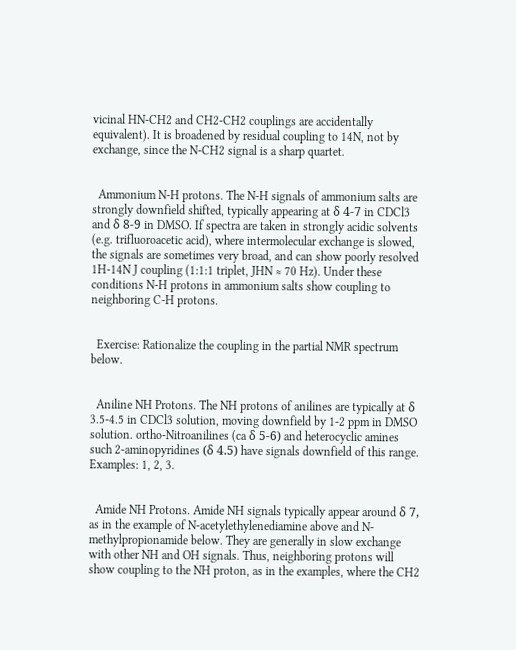vicinal HN-CH2 and CH2-CH2 couplings are accidentally equivalent). It is broadened by residual coupling to 14N, not by exchange, since the N-CH2 signal is a sharp quartet.


  Ammonium N-H protons. The N-H signals of ammonium salts are strongly downfield shifted, typically appearing at δ 4-7 in CDCl3 and δ 8-9 in DMSO. If spectra are taken in strongly acidic solvents (e.g. trifluoroacetic acid), where intermolecular exchange is slowed, the signals are sometimes very broad, and can show poorly resolved 1H-14N J coupling (1:1:1 triplet, JHN ≈ 70 Hz). Under these conditions N-H protons in ammonium salts show coupling to neighboring C-H protons.


  Exercise: Rationalize the coupling in the partial NMR spectrum below.


  Aniline NH Protons. The NH protons of anilines are typically at δ 3.5-4.5 in CDCl3 solution, moving downfield by 1-2 ppm in DMSO solution. ortho-Nitroanilines (ca δ 5-6) and heterocyclic amines such 2-aminopyridines (δ 4.5) have signals downfield of this range. Examples: 1, 2, 3.


  Amide NH Protons. Amide NH signals typically appear around δ 7, as in the example of N-acetylethylenediamine above and N-methylpropionamide below. They are generally in slow exchange with other NH and OH signals. Thus, neighboring protons will show coupling to the NH proton, as in the examples, where the CH2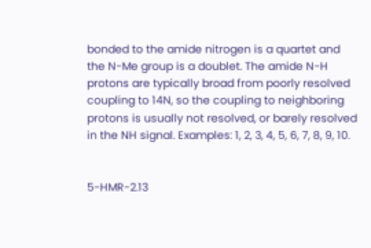bonded to the amide nitrogen is a quartet and the N-Me group is a doublet. The amide N-H protons are typically broad from poorly resolved coupling to 14N, so the coupling to neighboring protons is usually not resolved, or barely resolved in the NH signal. Examples: 1, 2, 3, 4, 5, 6, 7, 8, 9, 10.


5-HMR-2.13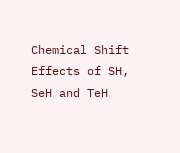Chemical Shift Effects of SH, SeH and TeH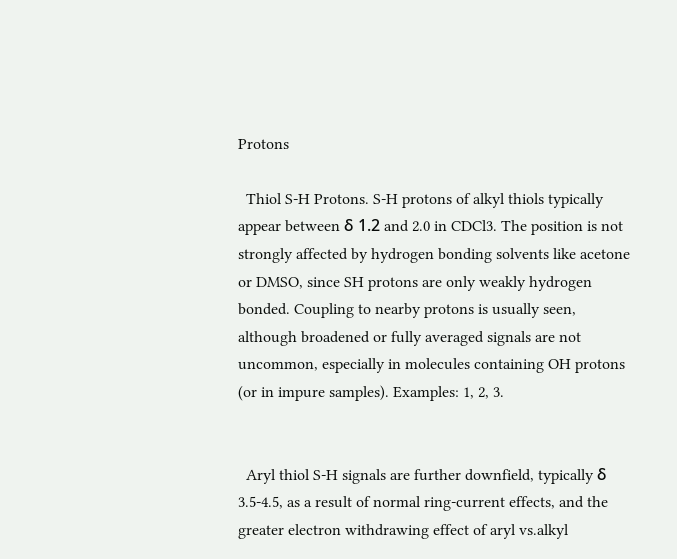Protons

  Thiol S-H Protons. S-H protons of alkyl thiols typically appear between δ 1.2 and 2.0 in CDCl3. The position is not strongly affected by hydrogen bonding solvents like acetone or DMSO, since SH protons are only weakly hydrogen bonded. Coupling to nearby protons is usually seen, although broadened or fully averaged signals are not uncommon, especially in molecules containing OH protons (or in impure samples). Examples: 1, 2, 3.


  Aryl thiol S-H signals are further downfield, typically δ 3.5-4.5, as a result of normal ring-current effects, and the greater electron withdrawing effect of aryl vs.alkyl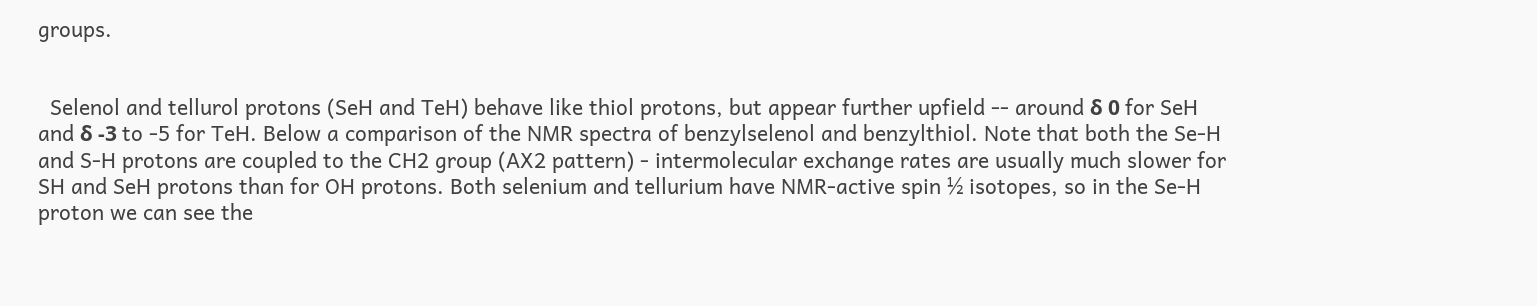groups.


  Selenol and tellurol protons (SeH and TeH) behave like thiol protons, but appear further upfield -- around δ 0 for SeH and δ -3 to -5 for TeH. Below a comparison of the NMR spectra of benzylselenol and benzylthiol. Note that both the Se-H and S-H protons are coupled to the CH2 group (AX2 pattern) - intermolecular exchange rates are usually much slower for SH and SeH protons than for OH protons. Both selenium and tellurium have NMR-active spin ½ isotopes, so in the Se-H proton we can see the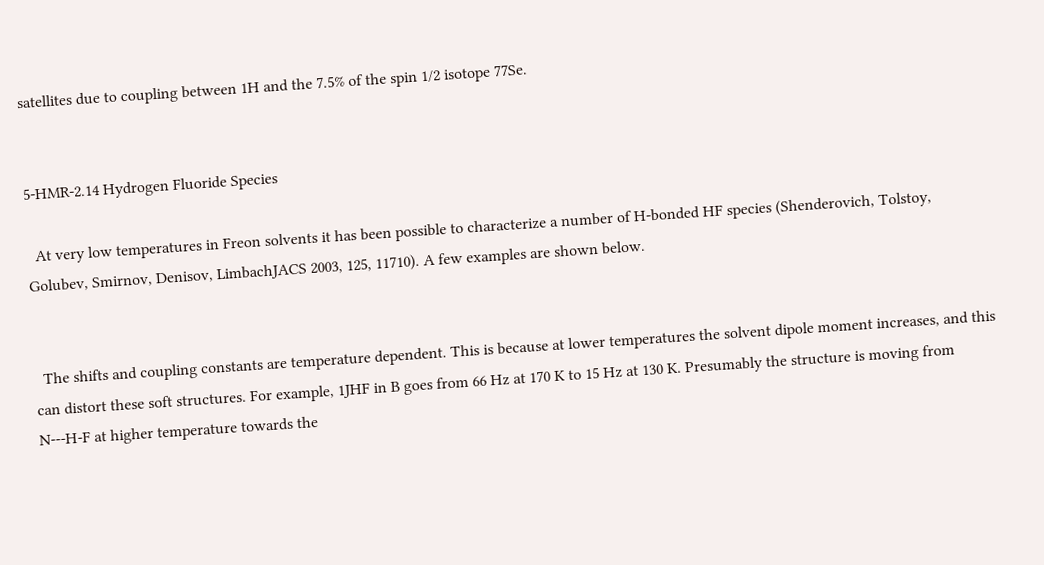satellites due to coupling between 1H and the 7.5% of the spin 1/2 isotope 77Se.


5-HMR-2.14 Hydrogen Fluoride Species

  At very low temperatures in Freon solvents it has been possible to characterize a number of H-bonded HF species (Shenderovich, Tolstoy, Golubev, Smirnov, Denisov, LimbachJACS 2003, 125, 11710). A few examples are shown below.


  The shifts and coupling constants are temperature dependent. This is because at lower temperatures the solvent dipole moment increases, and this can distort these soft structures. For example, 1JHF in B goes from 66 Hz at 170 K to 15 Hz at 130 K. Presumably the structure is moving from N---H-F at higher temperature towards the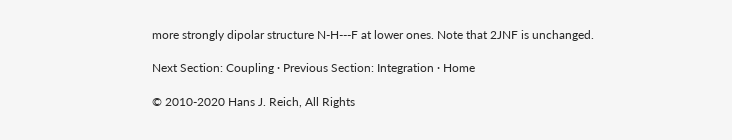more strongly dipolar structure N-H---F at lower ones. Note that 2JNF is unchanged.

Next Section: Coupling · Previous Section: Integration · Home

© 2010-2020 Hans J. Reich, All Rights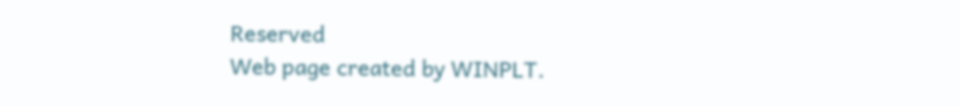Reserved
Web page created by WINPLT.